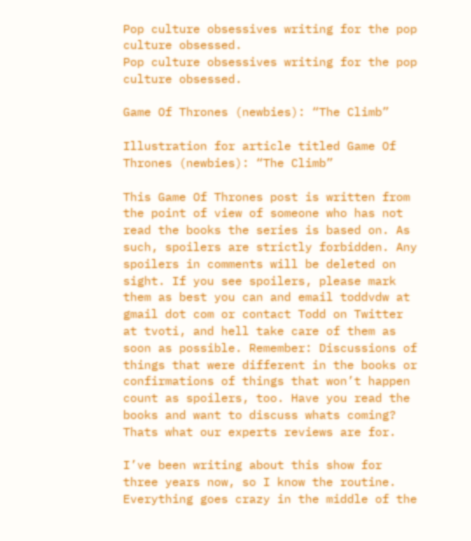Pop culture obsessives writing for the pop culture obsessed.
Pop culture obsessives writing for the pop culture obsessed.

Game Of Thrones (newbies): “The Climb”

Illustration for article titled Game Of Thrones (newbies): “The Climb”

This Game Of Thrones post is written from the point of view of someone who has not read the books the series is based on. As such, spoilers are strictly forbidden. Any spoilers in comments will be deleted on sight. If you see spoilers, please mark them as best you can and email toddvdw at gmail dot com or contact Todd on Twitter at tvoti, and hell take care of them as soon as possible. Remember: Discussions of things that were different in the books or confirmations of things that won’t happen count as spoilers, too. Have you read the books and want to discuss whats coming? Thats what our experts reviews are for.

I’ve been writing about this show for three years now, so I know the routine. Everything goes crazy in the middle of the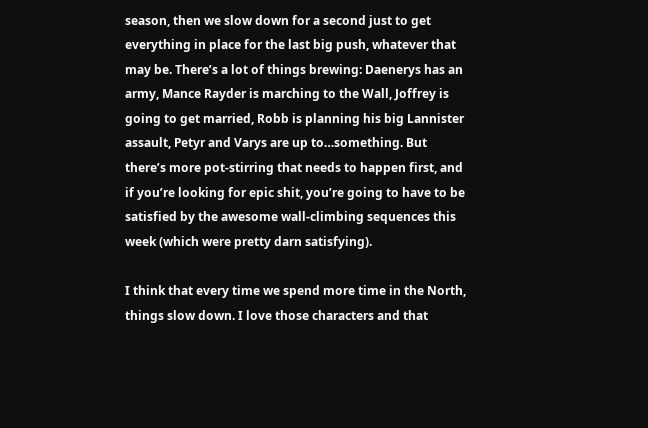season, then we slow down for a second just to get everything in place for the last big push, whatever that may be. There’s a lot of things brewing: Daenerys has an army, Mance Rayder is marching to the Wall, Joffrey is going to get married, Robb is planning his big Lannister assault, Petyr and Varys are up to…something. But there’s more pot-stirring that needs to happen first, and if you’re looking for epic shit, you’re going to have to be satisfied by the awesome wall-climbing sequences this week (which were pretty darn satisfying).

I think that every time we spend more time in the North, things slow down. I love those characters and that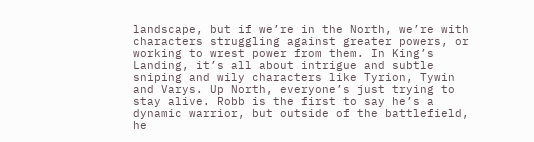landscape, but if we’re in the North, we’re with characters struggling against greater powers, or working to wrest power from them. In King’s Landing, it’s all about intrigue and subtle sniping and wily characters like Tyrion, Tywin and Varys. Up North, everyone’s just trying to stay alive. Robb is the first to say he’s a dynamic warrior, but outside of the battlefield, he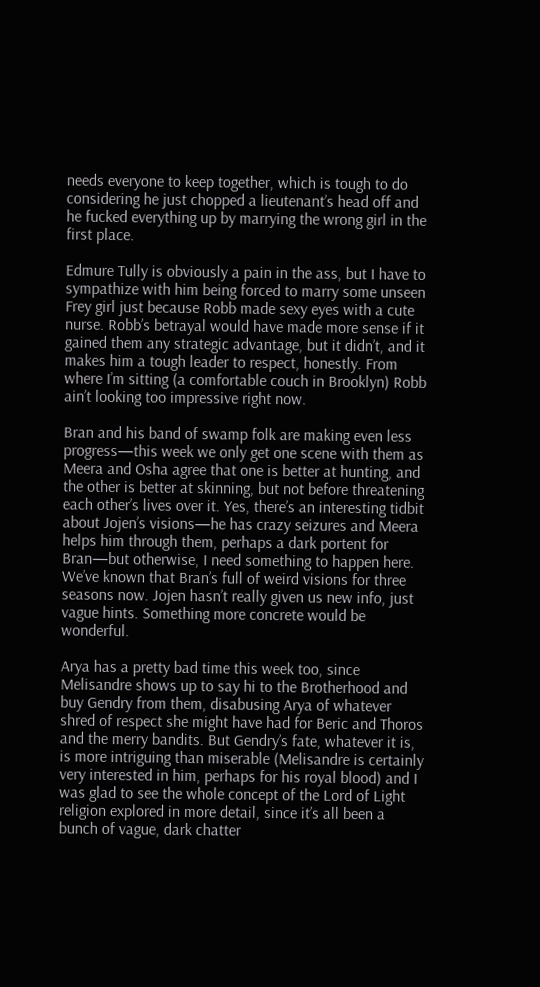needs everyone to keep together, which is tough to do considering he just chopped a lieutenant’s head off and he fucked everything up by marrying the wrong girl in the first place.

Edmure Tully is obviously a pain in the ass, but I have to sympathize with him being forced to marry some unseen Frey girl just because Robb made sexy eyes with a cute nurse. Robb’s betrayal would have made more sense if it gained them any strategic advantage, but it didn’t, and it makes him a tough leader to respect, honestly. From where I’m sitting (a comfortable couch in Brooklyn) Robb ain’t looking too impressive right now.

Bran and his band of swamp folk are making even less progress—this week we only get one scene with them as Meera and Osha agree that one is better at hunting, and the other is better at skinning, but not before threatening each other’s lives over it. Yes, there’s an interesting tidbit about Jojen’s visions—he has crazy seizures and Meera helps him through them, perhaps a dark portent for Bran—but otherwise, I need something to happen here. We’ve known that Bran’s full of weird visions for three seasons now. Jojen hasn’t really given us new info, just vague hints. Something more concrete would be wonderful.

Arya has a pretty bad time this week too, since Melisandre shows up to say hi to the Brotherhood and buy Gendry from them, disabusing Arya of whatever shred of respect she might have had for Beric and Thoros and the merry bandits. But Gendry’s fate, whatever it is, is more intriguing than miserable (Melisandre is certainly very interested in him, perhaps for his royal blood) and I was glad to see the whole concept of the Lord of Light religion explored in more detail, since it’s all been a bunch of vague, dark chatter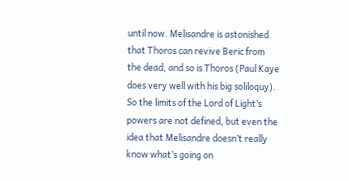until now. Melisandre is astonished that Thoros can revive Beric from the dead, and so is Thoros (Paul Kaye does very well with his big soliloquy). So the limits of the Lord of Light’s powers are not defined, but even the idea that Melisandre doesn’t really know what’s going on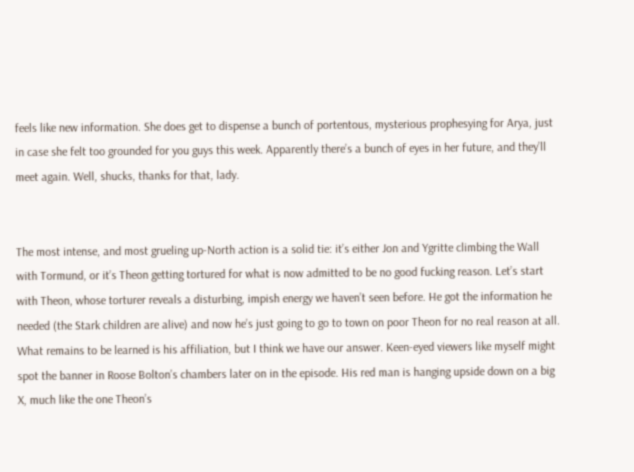feels like new information. She does get to dispense a bunch of portentous, mysterious prophesying for Arya, just in case she felt too grounded for you guys this week. Apparently there’s a bunch of eyes in her future, and they’ll meet again. Well, shucks, thanks for that, lady.


The most intense, and most grueling up-North action is a solid tie: it’s either Jon and Ygritte climbing the Wall with Tormund, or it’s Theon getting tortured for what is now admitted to be no good fucking reason. Let’s start with Theon, whose torturer reveals a disturbing, impish energy we haven’t seen before. He got the information he needed (the Stark children are alive) and now he’s just going to go to town on poor Theon for no real reason at all. What remains to be learned is his affiliation, but I think we have our answer. Keen-eyed viewers like myself might spot the banner in Roose Bolton’s chambers later on in the episode. His red man is hanging upside down on a big X, much like the one Theon’s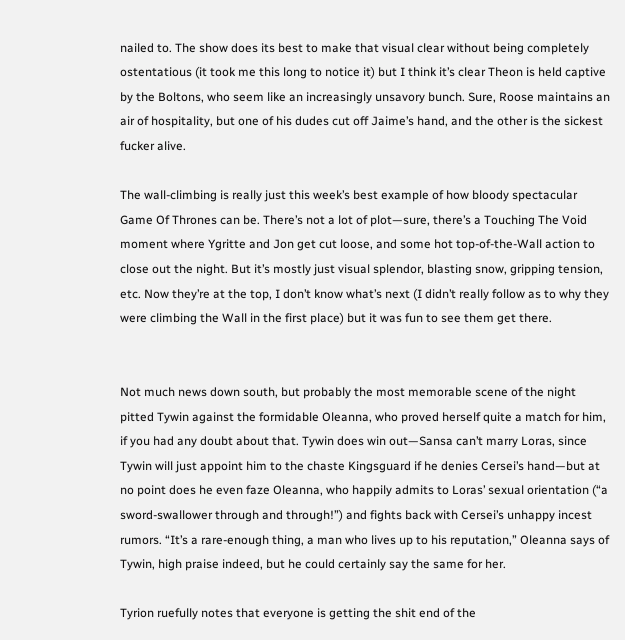nailed to. The show does its best to make that visual clear without being completely ostentatious (it took me this long to notice it) but I think it’s clear Theon is held captive by the Boltons, who seem like an increasingly unsavory bunch. Sure, Roose maintains an air of hospitality, but one of his dudes cut off Jaime’s hand, and the other is the sickest fucker alive.

The wall-climbing is really just this week’s best example of how bloody spectacular Game Of Thrones can be. There’s not a lot of plot—sure, there’s a Touching The Void moment where Ygritte and Jon get cut loose, and some hot top-of-the-Wall action to close out the night. But it’s mostly just visual splendor, blasting snow, gripping tension, etc. Now they’re at the top, I don’t know what’s next (I didn’t really follow as to why they were climbing the Wall in the first place) but it was fun to see them get there.


Not much news down south, but probably the most memorable scene of the night pitted Tywin against the formidable Oleanna, who proved herself quite a match for him, if you had any doubt about that. Tywin does win out—Sansa can’t marry Loras, since Tywin will just appoint him to the chaste Kingsguard if he denies Cersei’s hand—but at no point does he even faze Oleanna, who happily admits to Loras’ sexual orientation (“a sword-swallower through and through!”) and fights back with Cersei’s unhappy incest rumors. “It’s a rare-enough thing, a man who lives up to his reputation,” Oleanna says of Tywin, high praise indeed, but he could certainly say the same for her.

Tyrion ruefully notes that everyone is getting the shit end of the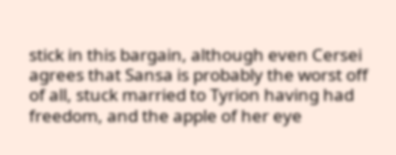stick in this bargain, although even Cersei agrees that Sansa is probably the worst off of all, stuck married to Tyrion having had freedom, and the apple of her eye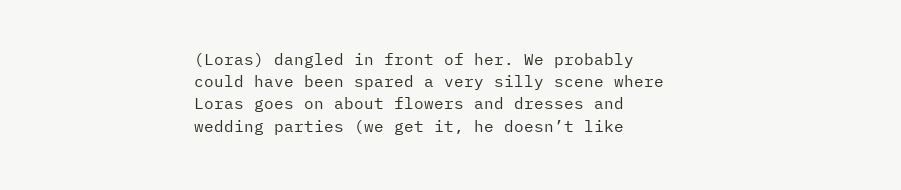(Loras) dangled in front of her. We probably could have been spared a very silly scene where Loras goes on about flowers and dresses and wedding parties (we get it, he doesn’t like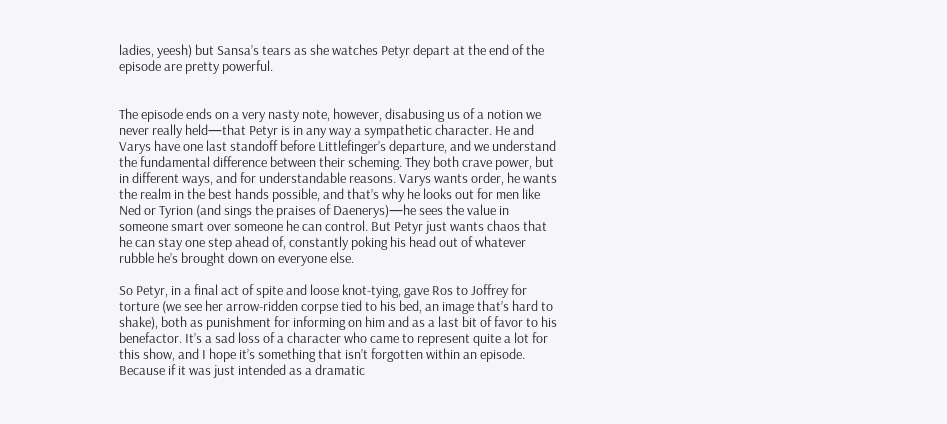ladies, yeesh) but Sansa’s tears as she watches Petyr depart at the end of the episode are pretty powerful.


The episode ends on a very nasty note, however, disabusing us of a notion we never really held—that Petyr is in any way a sympathetic character. He and Varys have one last standoff before Littlefinger’s departure, and we understand the fundamental difference between their scheming. They both crave power, but in different ways, and for understandable reasons. Varys wants order, he wants the realm in the best hands possible, and that’s why he looks out for men like Ned or Tyrion (and sings the praises of Daenerys)—he sees the value in someone smart over someone he can control. But Petyr just wants chaos that he can stay one step ahead of, constantly poking his head out of whatever rubble he’s brought down on everyone else.

So Petyr, in a final act of spite and loose knot-tying, gave Ros to Joffrey for torture (we see her arrow-ridden corpse tied to his bed, an image that’s hard to shake), both as punishment for informing on him and as a last bit of favor to his benefactor. It’s a sad loss of a character who came to represent quite a lot for this show, and I hope it’s something that isn’t forgotten within an episode. Because if it was just intended as a dramatic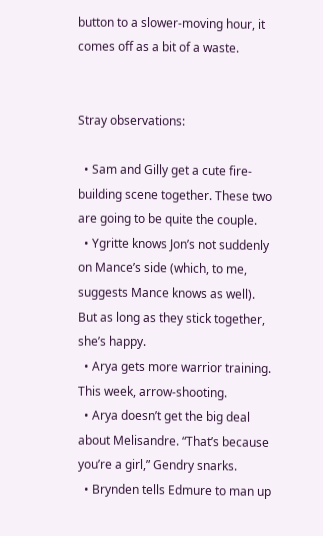button to a slower-moving hour, it comes off as a bit of a waste.


Stray observations:

  • Sam and Gilly get a cute fire-building scene together. These two are going to be quite the couple.
  • Ygritte knows Jon’s not suddenly on Mance’s side (which, to me, suggests Mance knows as well). But as long as they stick together, she’s happy.
  • Arya gets more warrior training. This week, arrow-shooting.
  • Arya doesn’t get the big deal about Melisandre. “That’s because you’re a girl,” Gendry snarks.
  • Brynden tells Edmure to man up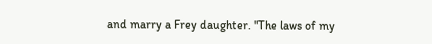and marry a Frey daughter. "The laws of my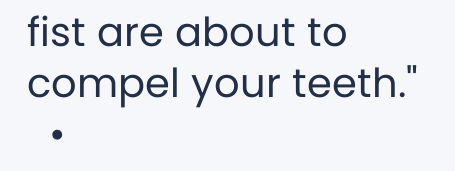fist are about to compel your teeth."
  •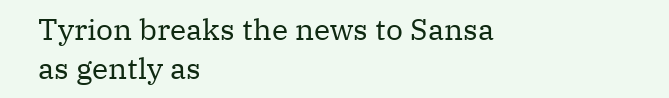Tyrion breaks the news to Sansa as gently as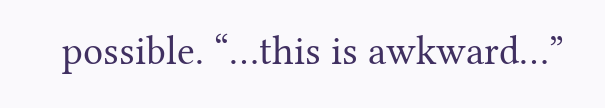possible. “…this is awkward…”